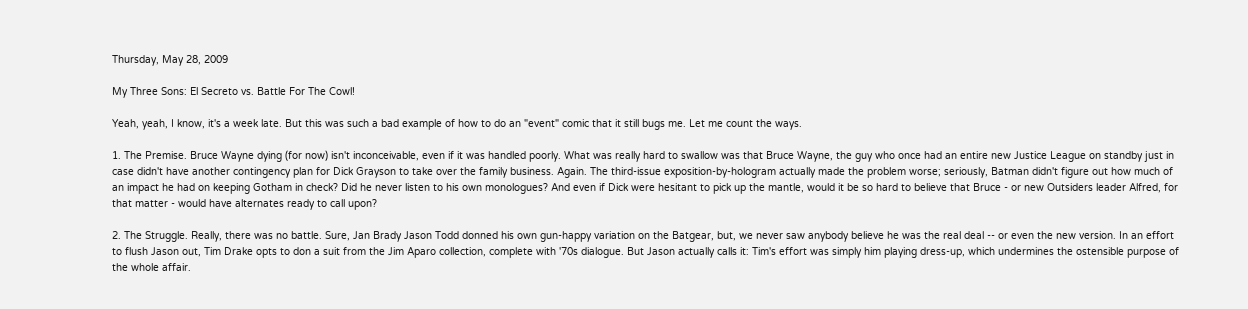Thursday, May 28, 2009

My Three Sons: El Secreto vs. Battle For The Cowl!

Yeah, yeah, I know, it's a week late. But this was such a bad example of how to do an "event" comic that it still bugs me. Let me count the ways.

1. The Premise. Bruce Wayne dying (for now) isn't inconceivable, even if it was handled poorly. What was really hard to swallow was that Bruce Wayne, the guy who once had an entire new Justice League on standby just in case didn't have another contingency plan for Dick Grayson to take over the family business. Again. The third-issue exposition-by-hologram actually made the problem worse; seriously, Batman didn't figure out how much of an impact he had on keeping Gotham in check? Did he never listen to his own monologues? And even if Dick were hesitant to pick up the mantle, would it be so hard to believe that Bruce - or new Outsiders leader Alfred, for that matter - would have alternates ready to call upon?

2. The Struggle. Really, there was no battle. Sure, Jan Brady Jason Todd donned his own gun-happy variation on the Batgear, but, we never saw anybody believe he was the real deal -- or even the new version. In an effort to flush Jason out, Tim Drake opts to don a suit from the Jim Aparo collection, complete with '70s dialogue. But Jason actually calls it: Tim's effort was simply him playing dress-up, which undermines the ostensible purpose of the whole affair.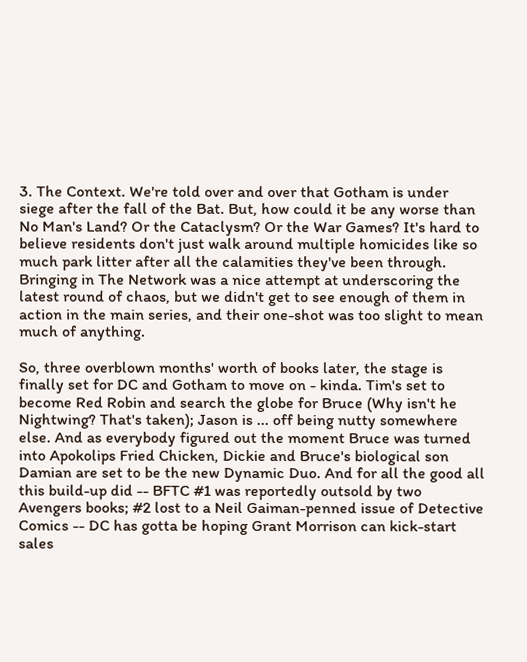3. The Context. We're told over and over that Gotham is under siege after the fall of the Bat. But, how could it be any worse than No Man's Land? Or the Cataclysm? Or the War Games? It's hard to believe residents don't just walk around multiple homicides like so much park litter after all the calamities they've been through. Bringing in The Network was a nice attempt at underscoring the latest round of chaos, but we didn't get to see enough of them in action in the main series, and their one-shot was too slight to mean much of anything.

So, three overblown months' worth of books later, the stage is finally set for DC and Gotham to move on - kinda. Tim's set to become Red Robin and search the globe for Bruce (Why isn't he Nightwing? That's taken); Jason is ... off being nutty somewhere else. And as everybody figured out the moment Bruce was turned into Apokolips Fried Chicken, Dickie and Bruce's biological son Damian are set to be the new Dynamic Duo. And for all the good all this build-up did -- BFTC #1 was reportedly outsold by two Avengers books; #2 lost to a Neil Gaiman-penned issue of Detective Comics -- DC has gotta be hoping Grant Morrison can kick-start sales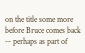on the title some more before Bruce comes back -- perhaps as part of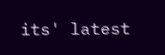its' latest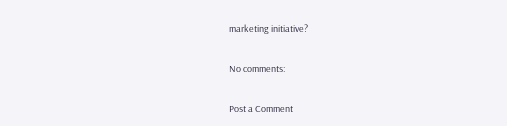marketing initiative?

No comments:

Post a Comment